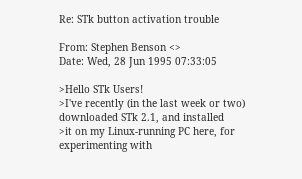Re: STk button activation trouble

From: Stephen Benson <>
Date: Wed, 28 Jun 1995 07:33:05

>Hello STk Users!
>I've recently (in the last week or two) downloaded STk 2.1, and installed
>it on my Linux-running PC here, for experimenting with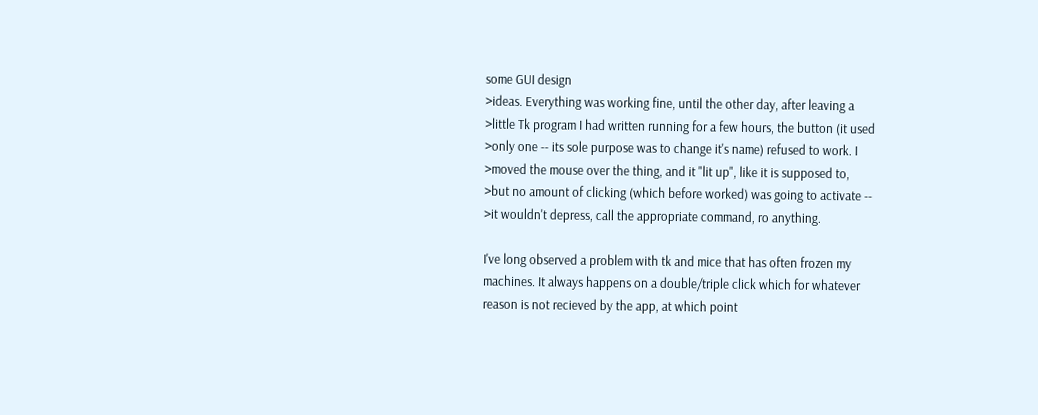some GUI design
>ideas. Everything was working fine, until the other day, after leaving a
>little Tk program I had written running for a few hours, the button (it used
>only one -- its sole purpose was to change it's name) refused to work. I
>moved the mouse over the thing, and it "lit up", like it is supposed to,
>but no amount of clicking (which before worked) was going to activate --
>it wouldn't depress, call the appropriate command, ro anything.

I've long observed a problem with tk and mice that has often frozen my
machines. It always happens on a double/triple click which for whatever
reason is not recieved by the app, at which point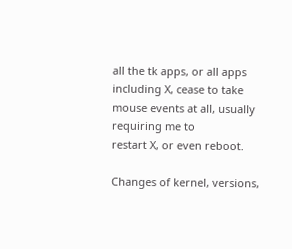all the tk apps, or all apps
including X, cease to take mouse events at all, usually requiring me to
restart X, or even reboot.

Changes of kernel, versions,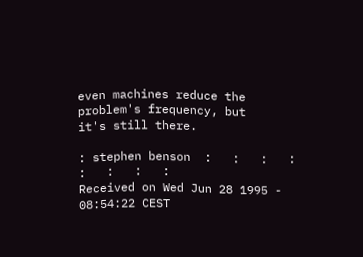even machines reduce the problem's frequency, but
it's still there.

: stephen benson  :   :   :   :   :   :   :   :
Received on Wed Jun 28 1995 - 08:54:22 CEST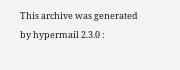This archive was generated by hypermail 2.3.0 :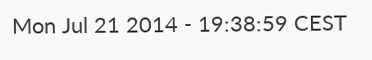Mon Jul 21 2014 - 19:38:59 CEST